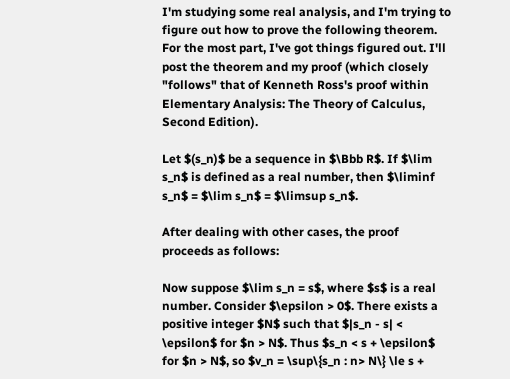I'm studying some real analysis, and I'm trying to figure out how to prove the following theorem. For the most part, I've got things figured out. I'll post the theorem and my proof (which closely "follows" that of Kenneth Ross's proof within Elementary Analysis: The Theory of Calculus, Second Edition).

Let $(s_n)$ be a sequence in $\Bbb R$. If $\lim s_n$ is defined as a real number, then $\liminf s_n$ = $\lim s_n$ = $\limsup s_n$.

After dealing with other cases, the proof proceeds as follows:

Now suppose $\lim s_n = s$, where $s$ is a real number. Consider $\epsilon > 0$. There exists a positive integer $N$ such that $|s_n - s| < \epsilon$ for $n > N$. Thus $s_n < s + \epsilon$ for $n > N$, so $v_n = \sup\{s_n : n> N\} \le s +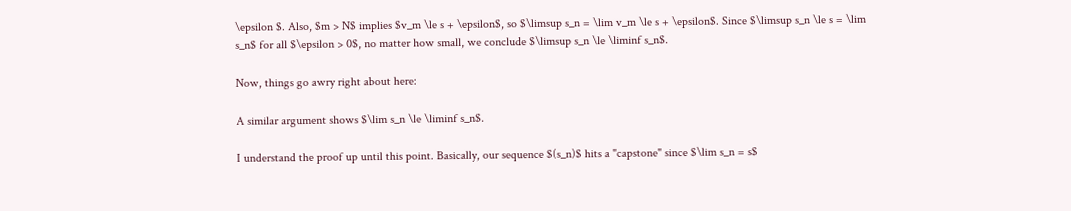\epsilon $. Also, $m > N$ implies $v_m \le s + \epsilon$, so $\limsup s_n = \lim v_m \le s + \epsilon$. Since $\limsup s_n \le s = \lim s_n$ for all $\epsilon > 0$, no matter how small, we conclude $\limsup s_n \le \liminf s_n$.

Now, things go awry right about here:

A similar argument shows $\lim s_n \le \liminf s_n$.

I understand the proof up until this point. Basically, our sequence $(s_n)$ hits a "capstone" since $\lim s_n = s$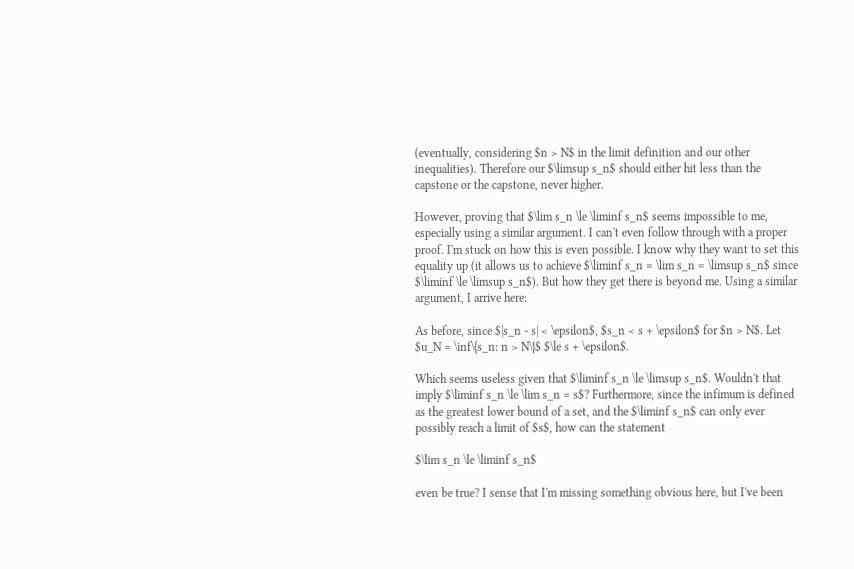(eventually, considering $n > N$ in the limit definition and our other inequalities). Therefore our $\limsup s_n$ should either hit less than the capstone or the capstone, never higher.

However, proving that $\lim s_n \le \liminf s_n$ seems impossible to me, especially using a similar argument. I can't even follow through with a proper proof. I'm stuck on how this is even possible. I know why they want to set this equality up (it allows us to achieve $\liminf s_n = \lim s_n = \limsup s_n$ since $\liminf \le \limsup s_n$). But how they get there is beyond me. Using a similar argument, I arrive here:

As before, since $|s_n - s| < \epsilon$, $s_n < s + \epsilon$ for $n > N$. Let $u_N = \inf\{s_n: n > N\}$ $\le s + \epsilon$.

Which seems useless given that $\liminf s_n \le \limsup s_n$. Wouldn't that imply $\liminf s_n \le \lim s_n = s$? Furthermore, since the infimum is defined as the greatest lower bound of a set, and the $\liminf s_n$ can only ever possibly reach a limit of $s$, how can the statement

$\lim s_n \le \liminf s_n$

even be true? I sense that I'm missing something obvious here, but I've been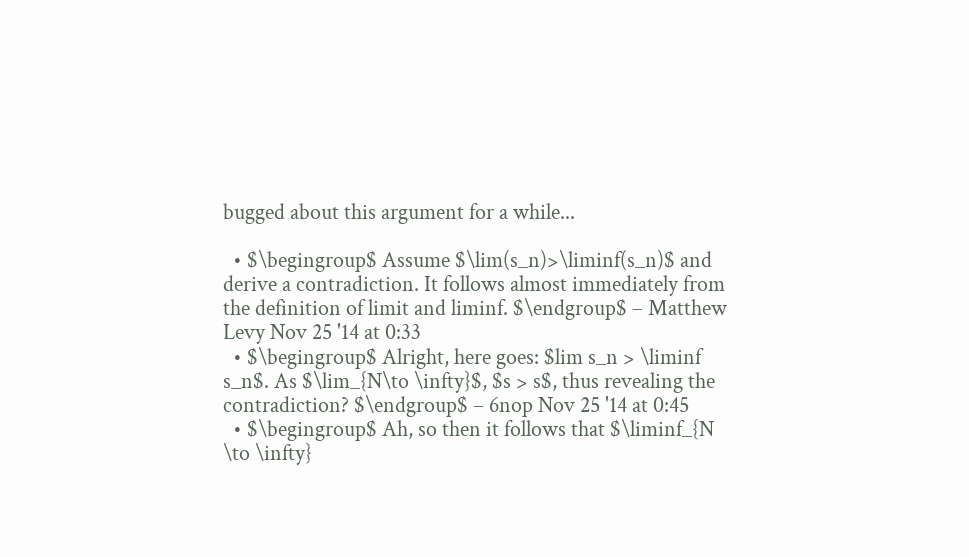bugged about this argument for a while...

  • $\begingroup$ Assume $\lim(s_n)>\liminf(s_n)$ and derive a contradiction. It follows almost immediately from the definition of limit and liminf. $\endgroup$ – Matthew Levy Nov 25 '14 at 0:33
  • $\begingroup$ Alright, here goes: $lim s_n > \liminf s_n$. As $\lim_{N\to \infty}$, $s > s$, thus revealing the contradiction? $\endgroup$ – 6nop Nov 25 '14 at 0:45
  • $\begingroup$ Ah, so then it follows that $\liminf_{N \to \infty}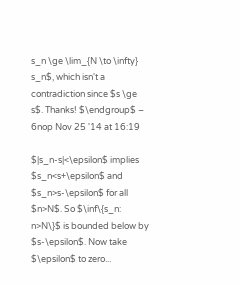s_n \ge \lim_{N \to \infty} s_n$, which isn't a contradiction since $s \ge s$. Thanks! $\endgroup$ – 6nop Nov 25 '14 at 16:19

$|s_n-s|<\epsilon$ implies $s_n<s+\epsilon$ and $s_n>s-\epsilon$ for all $n>N$. So $\inf\{s_n: n>N\}$ is bounded below by $s-\epsilon$. Now take $\epsilon$ to zero...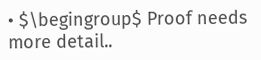• $\begingroup$ Proof needs more detail..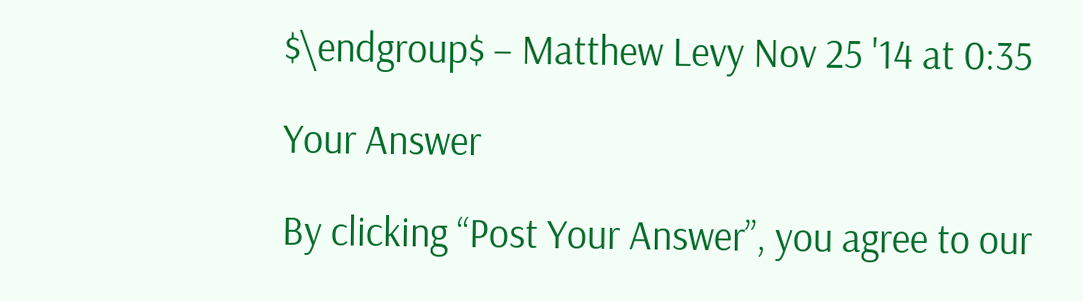$\endgroup$ – Matthew Levy Nov 25 '14 at 0:35

Your Answer

By clicking “Post Your Answer”, you agree to our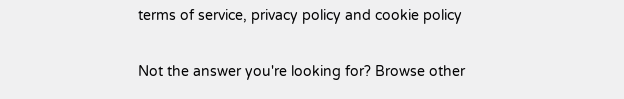terms of service, privacy policy and cookie policy

Not the answer you're looking for? Browse other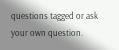questions tagged or ask your own question.